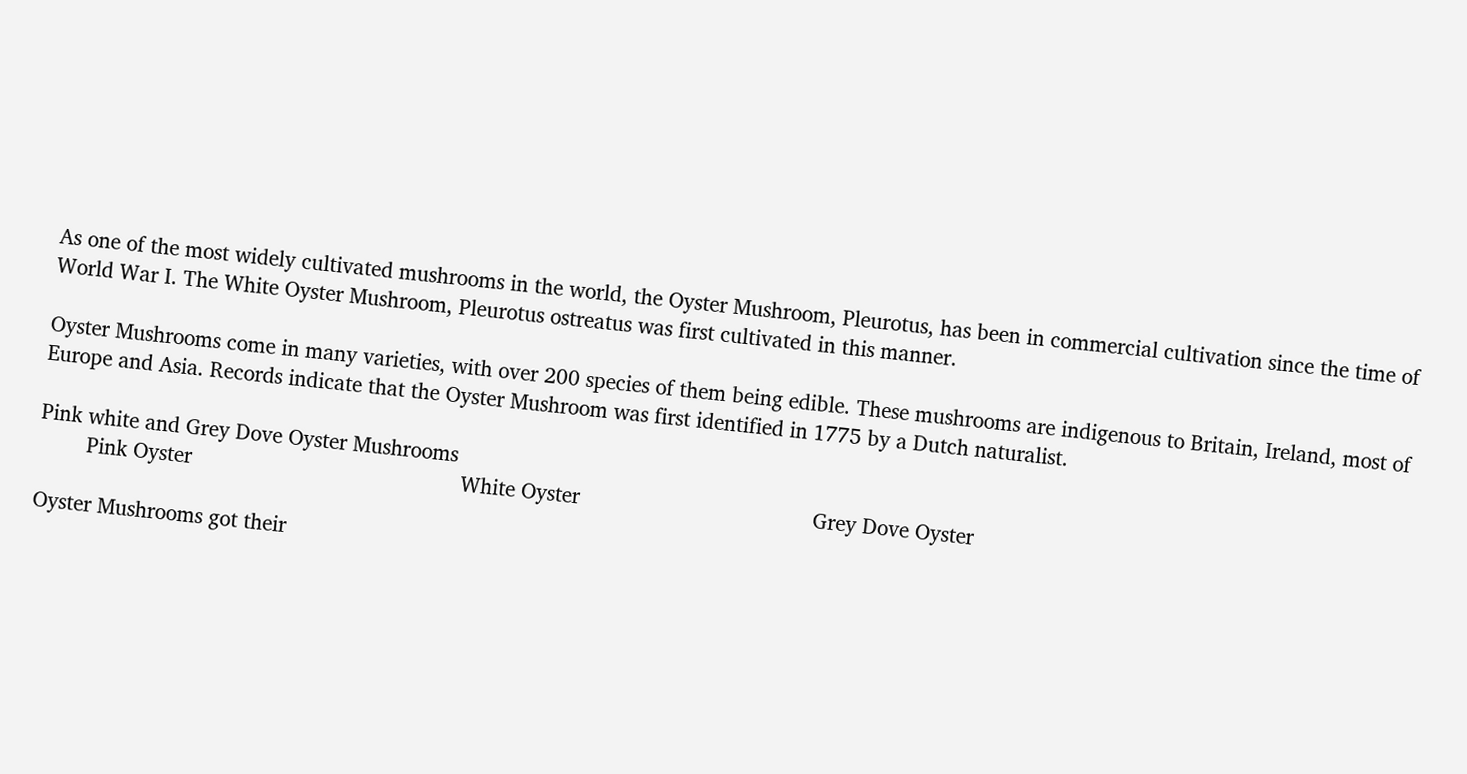As one of the most widely cultivated mushrooms in the world, the Oyster Mushroom, Pleurotus, has been in commercial cultivation since the time of World War I. The White Oyster Mushroom, Pleurotus ostreatus was first cultivated in this manner.

Oyster Mushrooms come in many varieties, with over 200 species of them being edible. These mushrooms are indigenous to Britain, Ireland, most of Europe and Asia. Records indicate that the Oyster Mushroom was first identified in 1775 by a Dutch naturalist.

Pink white and Grey Dove Oyster Mushrooms
        Pink Oyster                                             White Oyster                                       Grey Dove Oyster

Oyster Mushrooms got their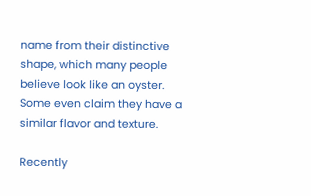name from their distinctive shape, which many people believe look like an oyster. Some even claim they have a similar flavor and texture.

Recently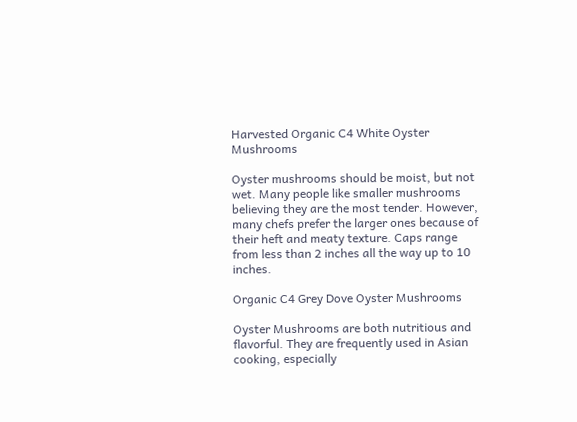Harvested Organic C4 White Oyster Mushrooms

Oyster mushrooms should be moist, but not wet. Many people like smaller mushrooms believing they are the most tender. However, many chefs prefer the larger ones because of their heft and meaty texture. Caps range from less than 2 inches all the way up to 10 inches.

Organic C4 Grey Dove Oyster Mushrooms

Oyster Mushrooms are both nutritious and flavorful. They are frequently used in Asian cooking, especially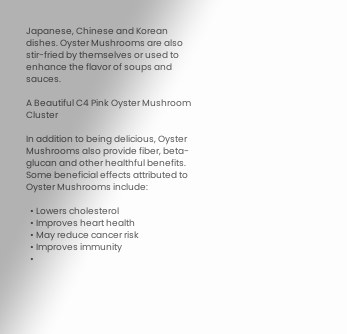Japanese, Chinese and Korean dishes. Oyster Mushrooms are also stir-fried by themselves or used to enhance the flavor of soups and sauces.

A Beautiful C4 Pink Oyster Mushroom Cluster

In addition to being delicious, Oyster Mushrooms also provide fiber, beta-glucan and other healthful benefits. Some beneficial effects attributed to Oyster Mushrooms include:

  • Lowers cholesterol
  • Improves heart health
  • May reduce cancer risk
  • Improves immunity
  •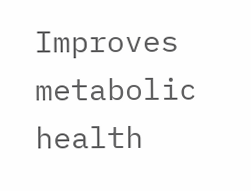Improves metabolic health